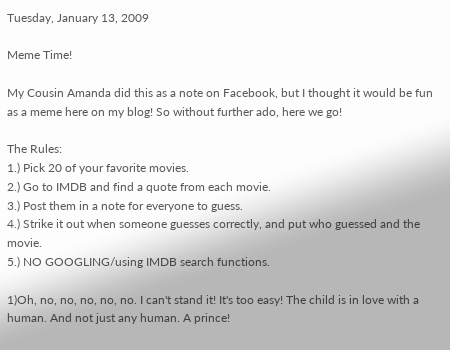Tuesday, January 13, 2009

Meme Time!

My Cousin Amanda did this as a note on Facebook, but I thought it would be fun as a meme here on my blog! So without further ado, here we go!

The Rules:
1.) Pick 20 of your favorite movies.
2.) Go to IMDB and find a quote from each movie.
3.) Post them in a note for everyone to guess.
4.) Strike it out when someone guesses correctly, and put who guessed and the movie.
5.) NO GOOGLING/using IMDB search functions.

1)Oh, no, no, no, no, no. I can't stand it! It's too easy! The child is in love with a human. And not just any human. A prince!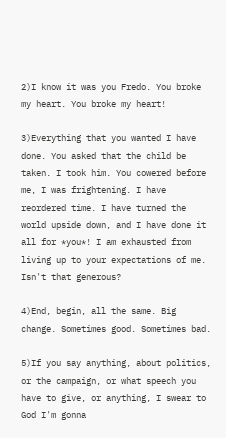2)I know it was you Fredo. You broke my heart. You broke my heart!

3)Everything that you wanted I have done. You asked that the child be taken. I took him. You cowered before me, I was frightening. I have reordered time. I have turned the world upside down, and I have done it all for *you*! I am exhausted from living up to your expectations of me. Isn't that generous?

4)End, begin, all the same. Big change. Sometimes good. Sometimes bad.

5)If you say anything, about politics, or the campaign, or what speech you have to give, or anything, I swear to God I'm gonna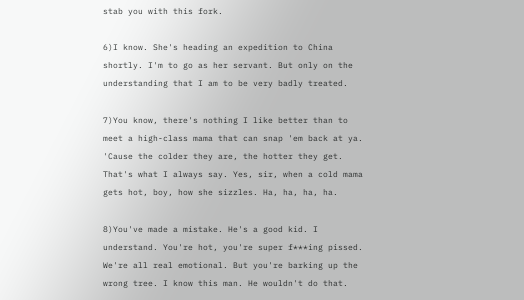stab you with this fork.

6)I know. She's heading an expedition to China shortly. I'm to go as her servant. But only on the understanding that I am to be very badly treated.

7)You know, there's nothing I like better than to meet a high-class mama that can snap 'em back at ya. 'Cause the colder they are, the hotter they get. That's what I always say. Yes, sir, when a cold mama gets hot, boy, how she sizzles. Ha, ha, ha, ha.

8)You've made a mistake. He's a good kid. I understand. You're hot, you're super f***ing pissed. We're all real emotional. But you're barking up the wrong tree. I know this man. He wouldn't do that.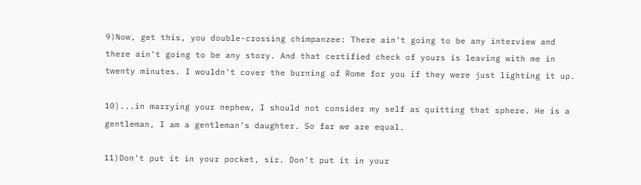9)Now, get this, you double-crossing chimpanzee: There ain't going to be any interview and there ain't going to be any story. And that certified check of yours is leaving with me in twenty minutes. I wouldn't cover the burning of Rome for you if they were just lighting it up.

10)...in marrying your nephew, I should not consider my self as quitting that sphere. He is a gentleman, I am a gentleman's daughter. So far we are equal.

11)Don't put it in your pocket, sir. Don't put it in your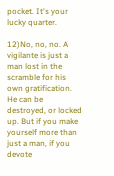pocket. It's your lucky quarter.

12)No, no, no. A vigilante is just a man lost in the scramble for his own gratification. He can be destroyed, or locked up. But if you make yourself more than just a man, if you devote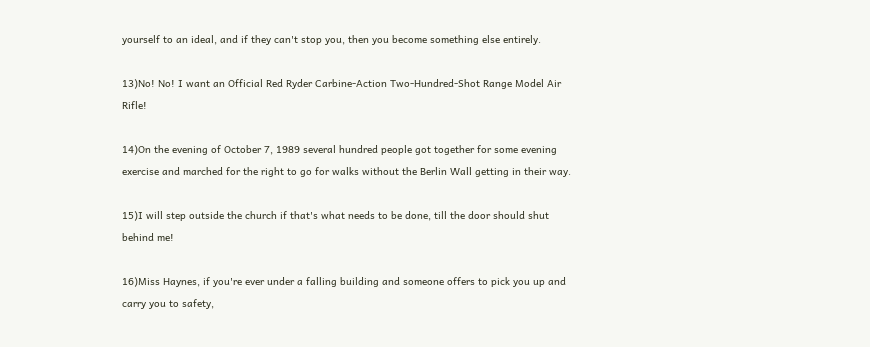yourself to an ideal, and if they can't stop you, then you become something else entirely.

13)No! No! I want an Official Red Ryder Carbine-Action Two-Hundred-Shot Range Model Air Rifle!

14)On the evening of October 7, 1989 several hundred people got together for some evening exercise and marched for the right to go for walks without the Berlin Wall getting in their way.

15)I will step outside the church if that's what needs to be done, till the door should shut behind me!

16)Miss Haynes, if you're ever under a falling building and someone offers to pick you up and carry you to safety,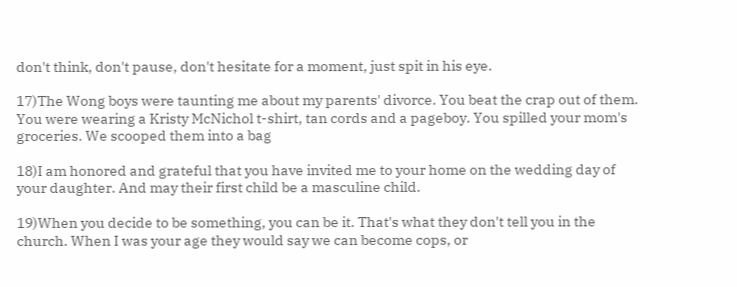don't think, don't pause, don't hesitate for a moment, just spit in his eye.

17)The Wong boys were taunting me about my parents' divorce. You beat the crap out of them. You were wearing a Kristy McNichol t-shirt, tan cords and a pageboy. You spilled your mom's groceries. We scooped them into a bag

18)I am honored and grateful that you have invited me to your home on the wedding day of your daughter. And may their first child be a masculine child.

19)When you decide to be something, you can be it. That's what they don't tell you in the church. When I was your age they would say we can become cops, or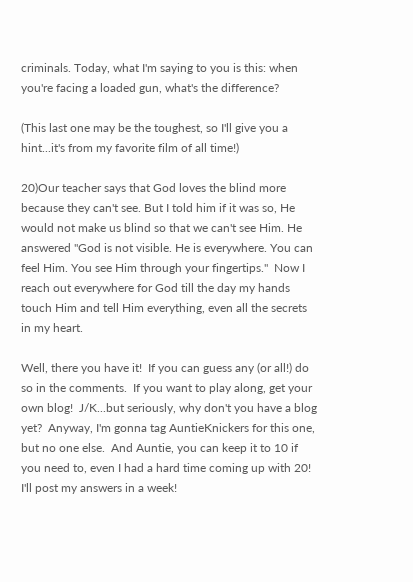criminals. Today, what I'm saying to you is this: when you're facing a loaded gun, what's the difference?

(This last one may be the toughest, so I'll give you a hint...it's from my favorite film of all time!)

20)Our teacher says that God loves the blind more because they can't see. But I told him if it was so, He would not make us blind so that we can't see Him. He answered "God is not visible. He is everywhere. You can feel Him. You see Him through your fingertips."  Now I reach out everywhere for God till the day my hands touch Him and tell Him everything, even all the secrets in my heart.

Well, there you have it!  If you can guess any (or all!) do so in the comments.  If you want to play along, get your own blog!  J/K...but seriously, why don't you have a blog yet?  Anyway, I'm gonna tag AuntieKnickers for this one, but no one else.  And Auntie, you can keep it to 10 if you need to, even I had a hard time coming up with 20!  I'll post my answers in a week!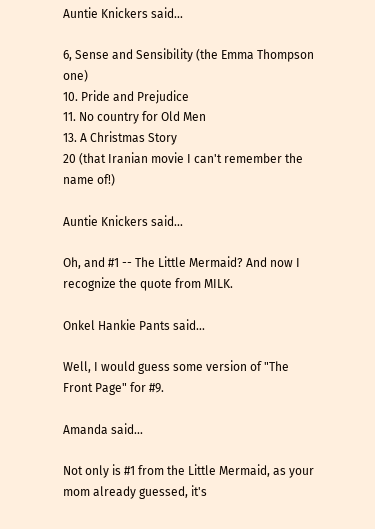Auntie Knickers said...

6, Sense and Sensibility (the Emma Thompson one)
10. Pride and Prejudice
11. No country for Old Men
13. A Christmas Story
20 (that Iranian movie I can't remember the name of!)

Auntie Knickers said...

Oh, and #1 -- The Little Mermaid? And now I recognize the quote from MILK.

Onkel Hankie Pants said...

Well, I would guess some version of "The Front Page" for #9.

Amanda said...

Not only is #1 from the Little Mermaid, as your mom already guessed, it's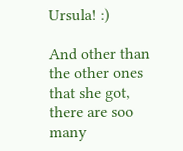Ursula! :)

And other than the other ones that she got, there are soo many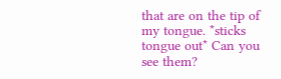that are on the tip of my tongue. *sticks tongue out* Can you see them?